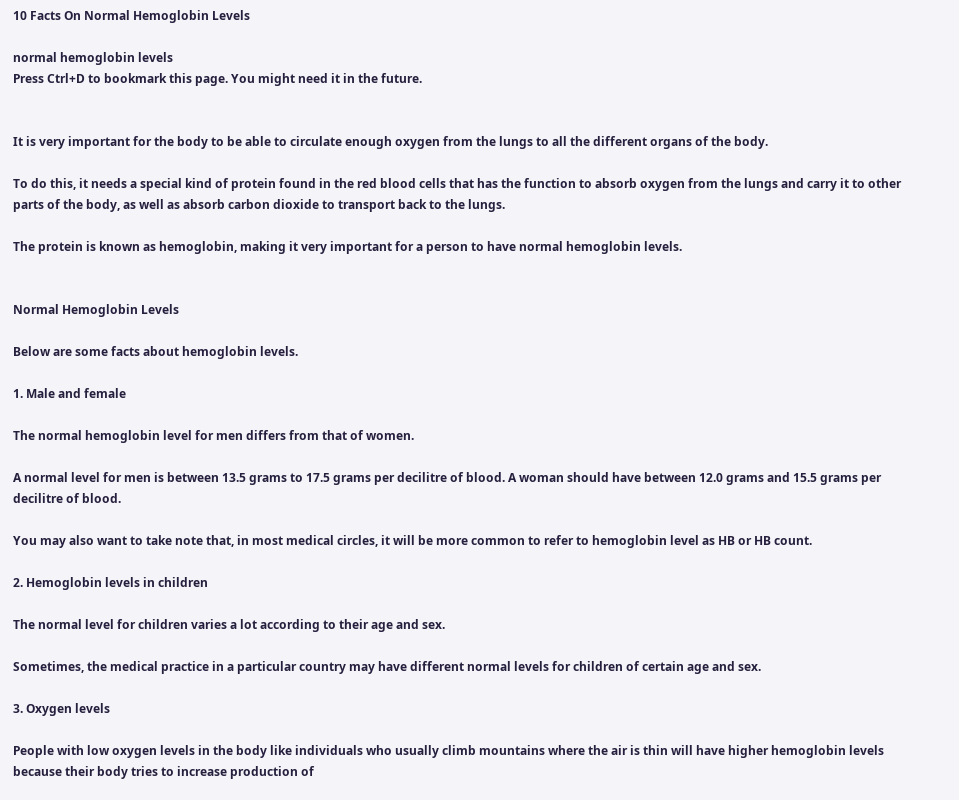10 Facts On Normal Hemoglobin Levels

normal hemoglobin levels
Press Ctrl+D to bookmark this page. You might need it in the future.


It is very important for the body to be able to circulate enough oxygen from the lungs to all the different organs of the body.

To do this, it needs a special kind of protein found in the red blood cells that has the function to absorb oxygen from the lungs and carry it to other parts of the body, as well as absorb carbon dioxide to transport back to the lungs.

The protein is known as hemoglobin, making it very important for a person to have normal hemoglobin levels.


Normal Hemoglobin Levels

Below are some facts about hemoglobin levels.

1. Male and female

The normal hemoglobin level for men differs from that of women.

A normal level for men is between 13.5 grams to 17.5 grams per decilitre of blood. A woman should have between 12.0 grams and 15.5 grams per decilitre of blood.

You may also want to take note that, in most medical circles, it will be more common to refer to hemoglobin level as HB or HB count.

2. Hemoglobin levels in children

The normal level for children varies a lot according to their age and sex.

Sometimes, the medical practice in a particular country may have different normal levels for children of certain age and sex.

3. Oxygen levels

People with low oxygen levels in the body like individuals who usually climb mountains where the air is thin will have higher hemoglobin levels because their body tries to increase production of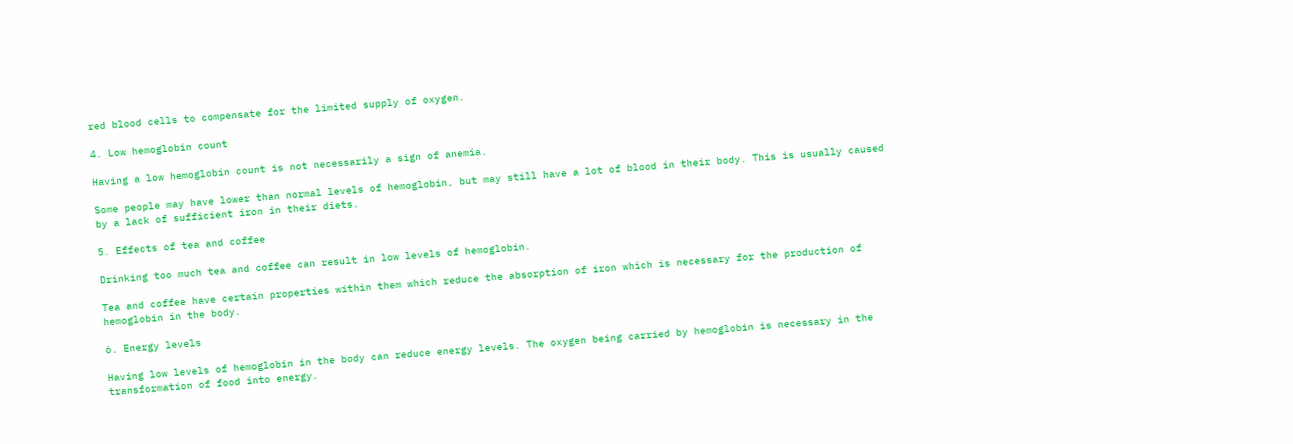red blood cells to compensate for the limited supply of oxygen.

4. Low hemoglobin count

Having a low hemoglobin count is not necessarily a sign of anemia.

Some people may have lower than normal levels of hemoglobin, but may still have a lot of blood in their body. This is usually caused by a lack of sufficient iron in their diets.

5. Effects of tea and coffee

Drinking too much tea and coffee can result in low levels of hemoglobin.

Tea and coffee have certain properties within them which reduce the absorption of iron which is necessary for the production of hemoglobin in the body.

6. Energy levels

Having low levels of hemoglobin in the body can reduce energy levels. The oxygen being carried by hemoglobin is necessary in the transformation of food into energy.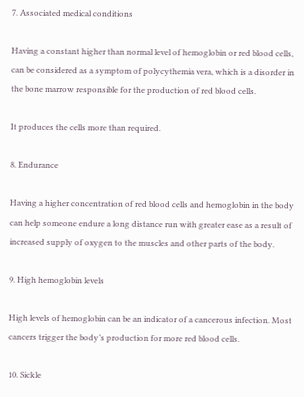7. Associated medical conditions

Having a constant higher than normal level of hemoglobin or red blood cells, can be considered as a symptom of polycythemia vera, which is a disorder in the bone marrow responsible for the production of red blood cells.

It produces the cells more than required.

8. Endurance

Having a higher concentration of red blood cells and hemoglobin in the body can help someone endure a long distance run with greater ease as a result of increased supply of oxygen to the muscles and other parts of the body.

9. High hemoglobin levels

High levels of hemoglobin can be an indicator of a cancerous infection. Most cancers trigger the body’s production for more red blood cells.

10. Sickle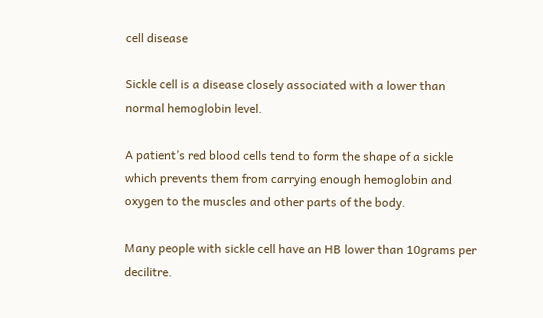cell disease

Sickle cell is a disease closely associated with a lower than normal hemoglobin level.

A patient’s red blood cells tend to form the shape of a sickle which prevents them from carrying enough hemoglobin and oxygen to the muscles and other parts of the body.

Many people with sickle cell have an HB lower than 10grams per decilitre.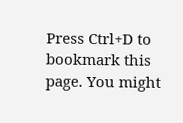Press Ctrl+D to bookmark this page. You might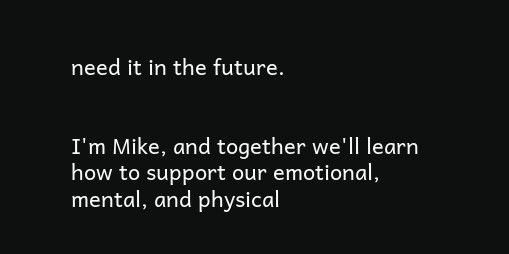need it in the future.


I'm Mike, and together we'll learn how to support our emotional, mental, and physical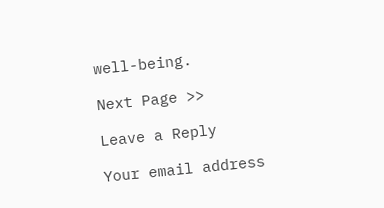well-being.

Next Page >>

Leave a Reply

Your email address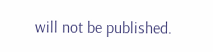will not be published.